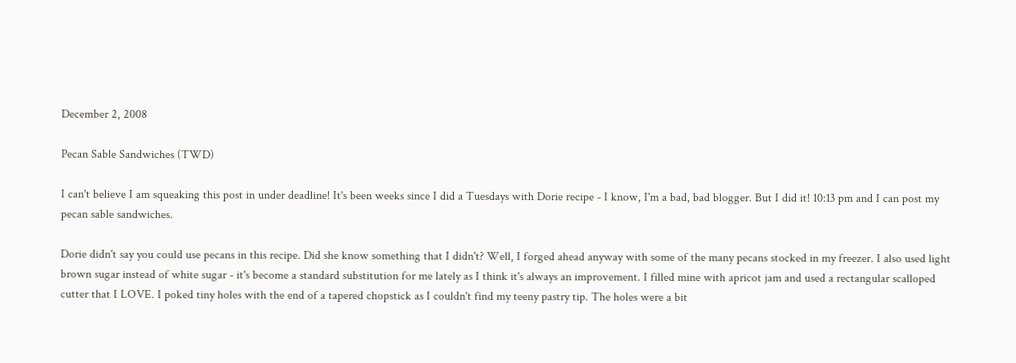December 2, 2008

Pecan Sable Sandwiches (TWD)

I can't believe I am squeaking this post in under deadline! It's been weeks since I did a Tuesdays with Dorie recipe - I know, I'm a bad, bad blogger. But I did it! 10:13 pm and I can post my pecan sable sandwiches.

Dorie didn't say you could use pecans in this recipe. Did she know something that I didn't? Well, I forged ahead anyway with some of the many pecans stocked in my freezer. I also used light brown sugar instead of white sugar - it's become a standard substitution for me lately as I think it's always an improvement. I filled mine with apricot jam and used a rectangular scalloped cutter that I LOVE. I poked tiny holes with the end of a tapered chopstick as I couldn't find my teeny pastry tip. The holes were a bit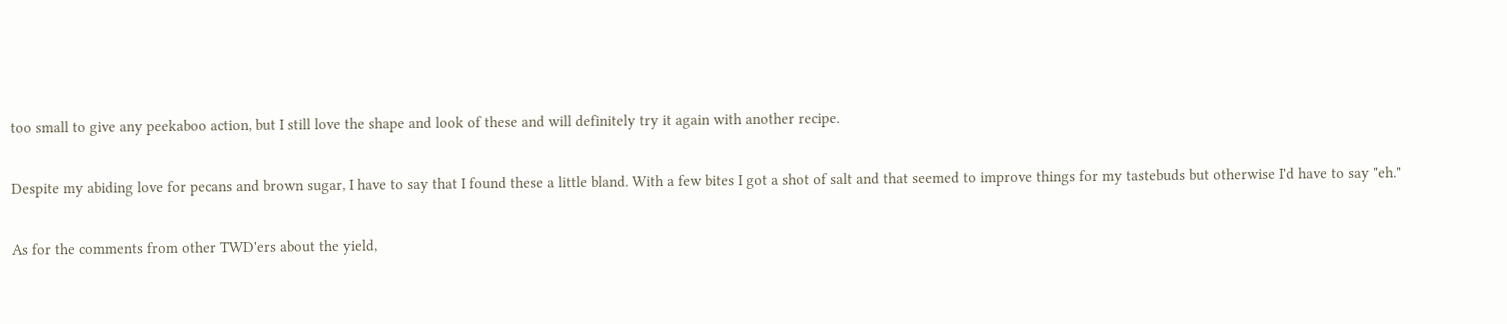too small to give any peekaboo action, but I still love the shape and look of these and will definitely try it again with another recipe.

Despite my abiding love for pecans and brown sugar, I have to say that I found these a little bland. With a few bites I got a shot of salt and that seemed to improve things for my tastebuds but otherwise I'd have to say "eh."

As for the comments from other TWD'ers about the yield,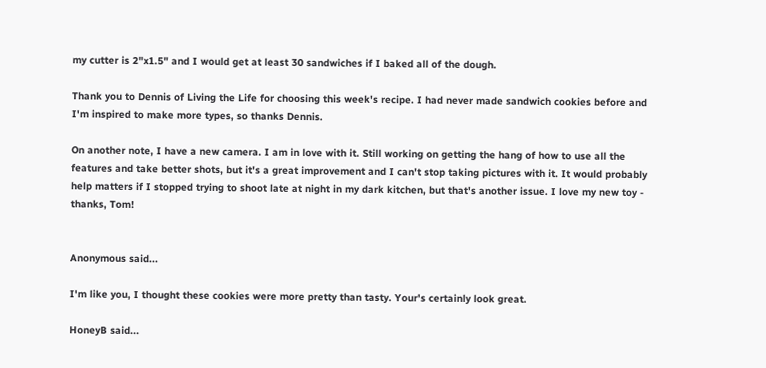my cutter is 2"x1.5" and I would get at least 30 sandwiches if I baked all of the dough.

Thank you to Dennis of Living the Life for choosing this week's recipe. I had never made sandwich cookies before and I'm inspired to make more types, so thanks Dennis.

On another note, I have a new camera. I am in love with it. Still working on getting the hang of how to use all the features and take better shots, but it's a great improvement and I can't stop taking pictures with it. It would probably help matters if I stopped trying to shoot late at night in my dark kitchen, but that's another issue. I love my new toy - thanks, Tom!


Anonymous said...

I'm like you, I thought these cookies were more pretty than tasty. Your's certainly look great.

HoneyB said...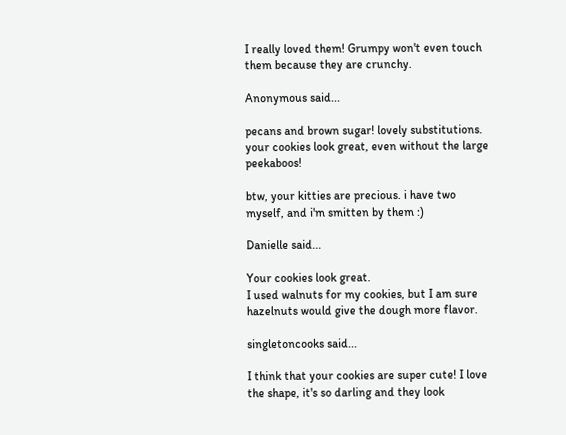I really loved them! Grumpy won't even touch them because they are crunchy.

Anonymous said...

pecans and brown sugar! lovely substitutions. your cookies look great, even without the large peekaboos!

btw, your kitties are precious. i have two myself, and i'm smitten by them :)

Danielle said...

Your cookies look great.
I used walnuts for my cookies, but I am sure hazelnuts would give the dough more flavor.

singletoncooks said...

I think that your cookies are super cute! I love the shape, it's so darling and they look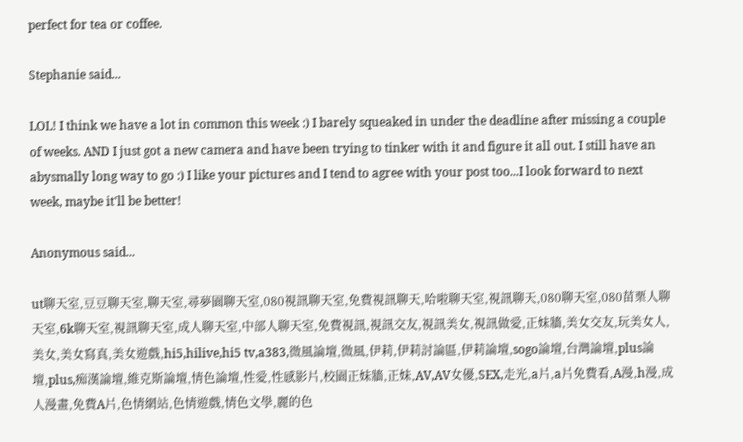perfect for tea or coffee.

Stephanie said...

LOL! I think we have a lot in common this week :) I barely squeaked in under the deadline after missing a couple of weeks. AND I just got a new camera and have been trying to tinker with it and figure it all out. I still have an abysmally long way to go :) I like your pictures and I tend to agree with your post too...I look forward to next week, maybe it'll be better!

Anonymous said...

ut聊天室,豆豆聊天室,聊天室,尋夢園聊天室,080視訊聊天室,免費視訊聊天,哈啦聊天室,視訊聊天,080聊天室,080苗栗人聊天室,6k聊天室,視訊聊天室,成人聊天室,中部人聊天室,免費視訊,視訊交友,視訊美女,視訊做愛,正妹牆,美女交友,玩美女人,美女,美女寫真,美女遊戲,hi5,hilive,hi5 tv,a383,微風論壇,微風,伊莉,伊莉討論區,伊莉論壇,sogo論壇,台灣論壇,plus論壇,plus,痴漢論壇,維克斯論壇,情色論壇,性愛,性感影片,校園正妹牆,正妹,AV,AV女優,SEX,走光,a片,a片免費看,A漫,h漫,成人漫畫,免費A片,色情網站,色情遊戲,情色文學,麗的色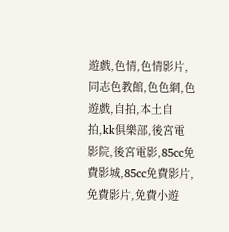遊戲,色情,色情影片,同志色教館,色色網,色遊戲,自拍,本土自拍,kk俱樂部,後宮電影院,後宮電影,85cc免費影城,85cc免費影片,免費影片,免費小遊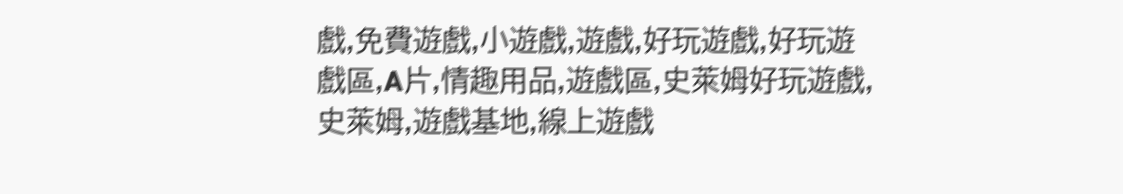戲,免費遊戲,小遊戲,遊戲,好玩遊戲,好玩遊戲區,A片,情趣用品,遊戲區,史萊姆好玩遊戲,史萊姆,遊戲基地,線上遊戲